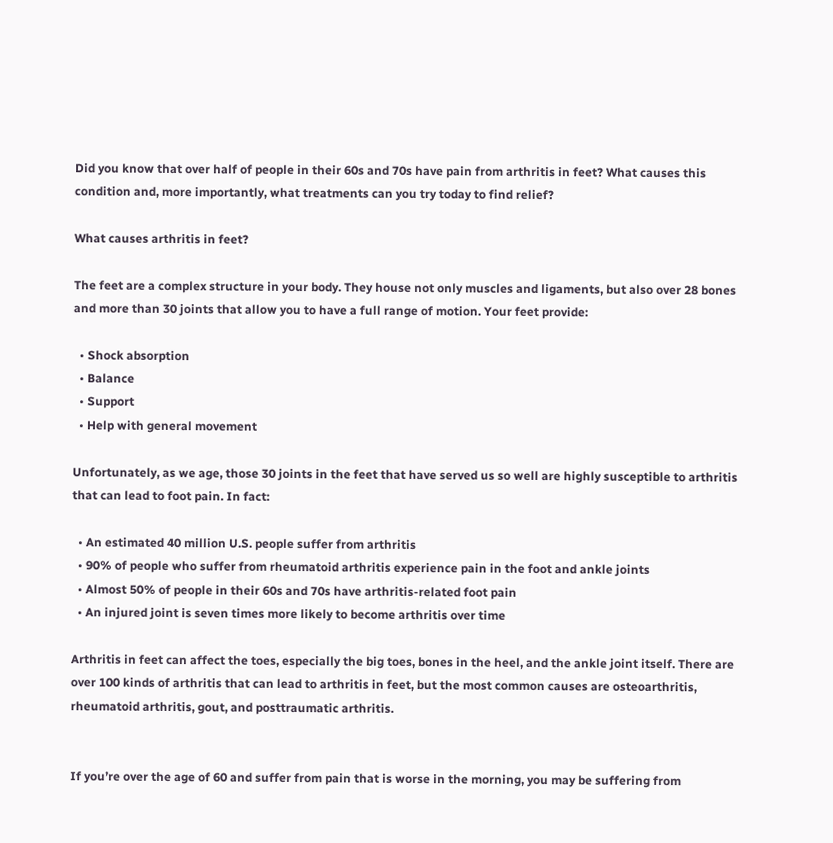Did you know that over half of people in their 60s and 70s have pain from arthritis in feet? What causes this condition and, more importantly, what treatments can you try today to find relief?

What causes arthritis in feet?

The feet are a complex structure in your body. They house not only muscles and ligaments, but also over 28 bones and more than 30 joints that allow you to have a full range of motion. Your feet provide:

  • Shock absorption
  • Balance
  • Support
  • Help with general movement

Unfortunately, as we age, those 30 joints in the feet that have served us so well are highly susceptible to arthritis that can lead to foot pain. In fact:

  • An estimated 40 million U.S. people suffer from arthritis
  • 90% of people who suffer from rheumatoid arthritis experience pain in the foot and ankle joints
  • Almost 50% of people in their 60s and 70s have arthritis-related foot pain
  • An injured joint is seven times more likely to become arthritis over time

Arthritis in feet can affect the toes, especially the big toes, bones in the heel, and the ankle joint itself. There are over 100 kinds of arthritis that can lead to arthritis in feet, but the most common causes are osteoarthritis, rheumatoid arthritis, gout, and posttraumatic arthritis.


If you’re over the age of 60 and suffer from pain that is worse in the morning, you may be suffering from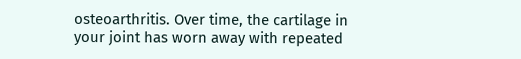osteoarthritis. Over time, the cartilage in your joint has worn away with repeated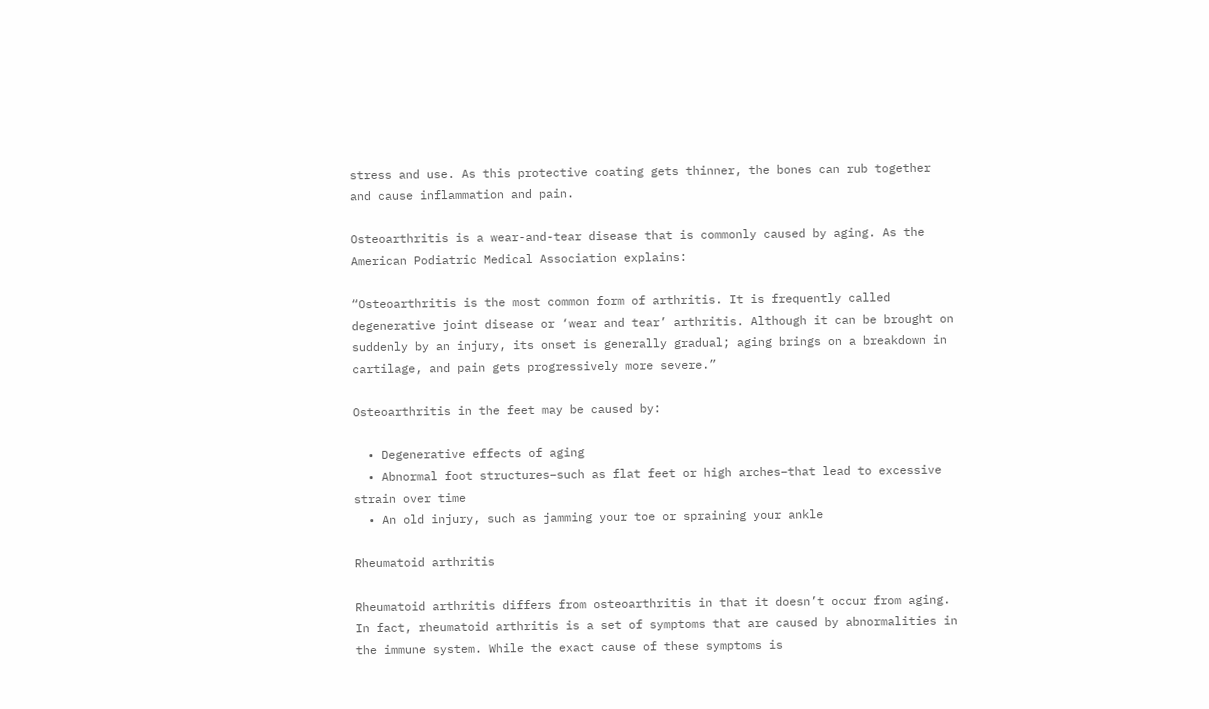stress and use. As this protective coating gets thinner, the bones can rub together and cause inflammation and pain.

Osteoarthritis is a wear-and-tear disease that is commonly caused by aging. As the American Podiatric Medical Association explains:

“Osteoarthritis is the most common form of arthritis. It is frequently called degenerative joint disease or ‘wear and tear’ arthritis. Although it can be brought on suddenly by an injury, its onset is generally gradual; aging brings on a breakdown in cartilage, and pain gets progressively more severe.”

Osteoarthritis in the feet may be caused by:

  • Degenerative effects of aging
  • Abnormal foot structures–such as flat feet or high arches–that lead to excessive strain over time
  • An old injury, such as jamming your toe or spraining your ankle

Rheumatoid arthritis

Rheumatoid arthritis differs from osteoarthritis in that it doesn’t occur from aging. In fact, rheumatoid arthritis is a set of symptoms that are caused by abnormalities in the immune system. While the exact cause of these symptoms is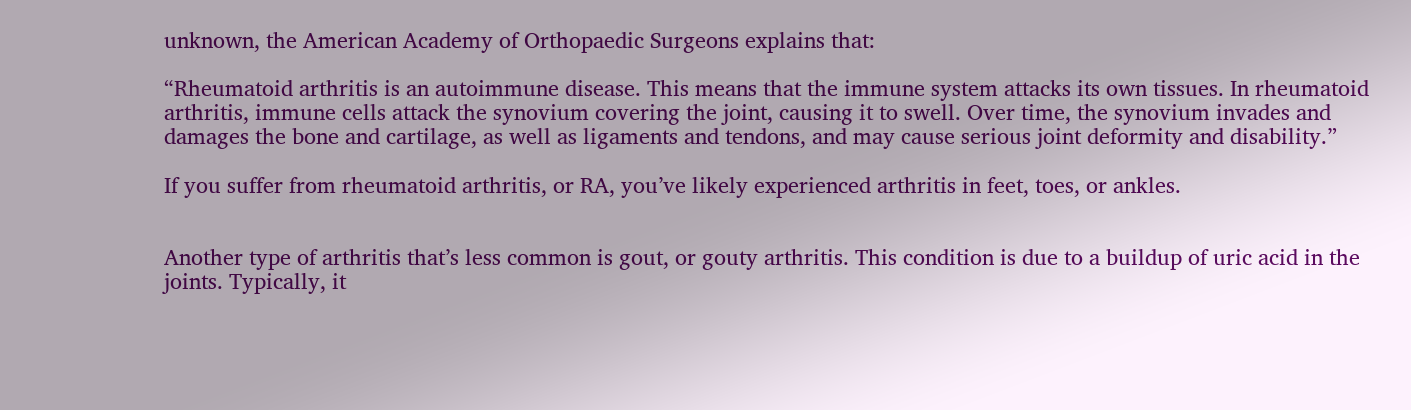unknown, the American Academy of Orthopaedic Surgeons explains that:

“Rheumatoid arthritis is an autoimmune disease. This means that the immune system attacks its own tissues. In rheumatoid arthritis, immune cells attack the synovium covering the joint, causing it to swell. Over time, the synovium invades and damages the bone and cartilage, as well as ligaments and tendons, and may cause serious joint deformity and disability.”

If you suffer from rheumatoid arthritis, or RA, you’ve likely experienced arthritis in feet, toes, or ankles.


Another type of arthritis that’s less common is gout, or gouty arthritis. This condition is due to a buildup of uric acid in the joints. Typically, it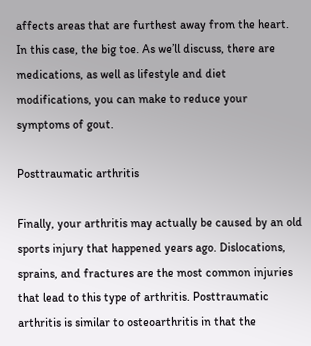affects areas that are furthest away from the heart. In this case, the big toe. As we’ll discuss, there are medications, as well as lifestyle and diet modifications, you can make to reduce your symptoms of gout.

Posttraumatic arthritis

Finally, your arthritis may actually be caused by an old sports injury that happened years ago. Dislocations, sprains, and fractures are the most common injuries that lead to this type of arthritis. Posttraumatic arthritis is similar to osteoarthritis in that the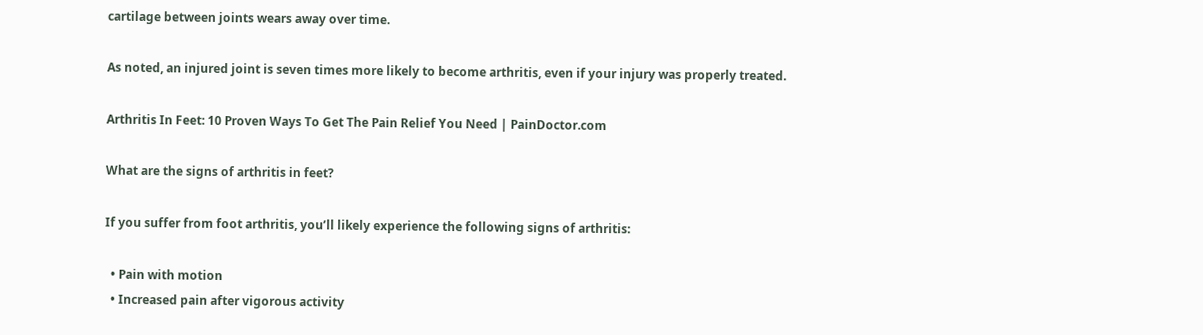cartilage between joints wears away over time.

As noted, an injured joint is seven times more likely to become arthritis, even if your injury was properly treated.

Arthritis In Feet: 10 Proven Ways To Get The Pain Relief You Need | PainDoctor.com

What are the signs of arthritis in feet?

If you suffer from foot arthritis, you’ll likely experience the following signs of arthritis:

  • Pain with motion
  • Increased pain after vigorous activity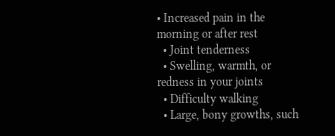• Increased pain in the morning or after rest
  • Joint tenderness
  • Swelling, warmth, or redness in your joints
  • Difficulty walking
  • Large, bony growths, such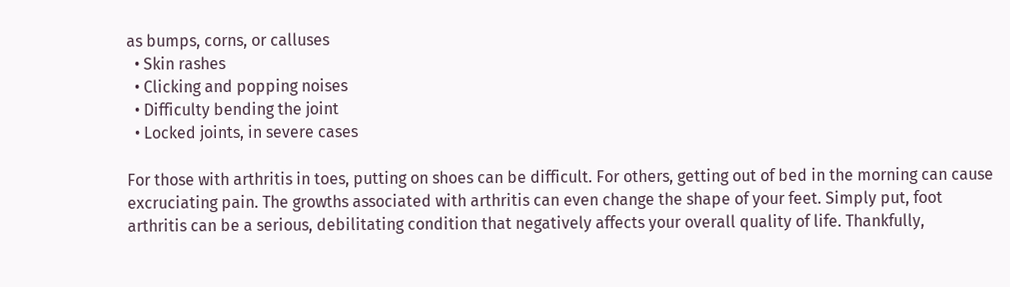as bumps, corns, or calluses
  • Skin rashes
  • Clicking and popping noises
  • Difficulty bending the joint
  • Locked joints, in severe cases

For those with arthritis in toes, putting on shoes can be difficult. For others, getting out of bed in the morning can cause excruciating pain. The growths associated with arthritis can even change the shape of your feet. Simply put, foot arthritis can be a serious, debilitating condition that negatively affects your overall quality of life. Thankfully,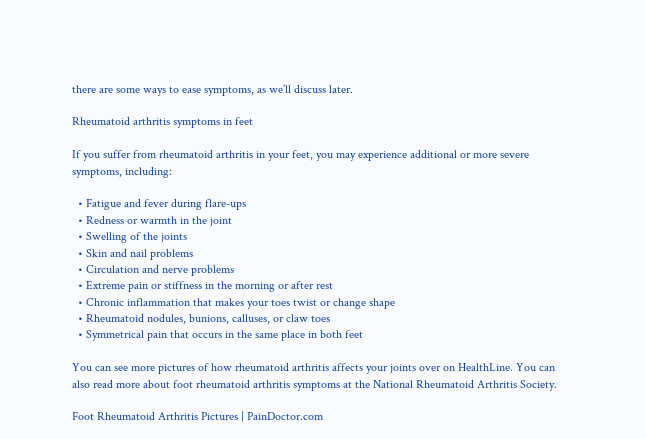there are some ways to ease symptoms, as we’ll discuss later.

Rheumatoid arthritis symptoms in feet

If you suffer from rheumatoid arthritis in your feet, you may experience additional or more severe symptoms, including:

  • Fatigue and fever during flare-ups
  • Redness or warmth in the joint
  • Swelling of the joints
  • Skin and nail problems
  • Circulation and nerve problems
  • Extreme pain or stiffness in the morning or after rest
  • Chronic inflammation that makes your toes twist or change shape
  • Rheumatoid nodules, bunions, calluses, or claw toes
  • Symmetrical pain that occurs in the same place in both feet

You can see more pictures of how rheumatoid arthritis affects your joints over on HealthLine. You can also read more about foot rheumatoid arthritis symptoms at the National Rheumatoid Arthritis Society.

Foot Rheumatoid Arthritis Pictures | PainDoctor.com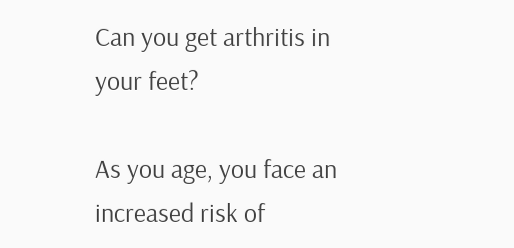Can you get arthritis in your feet?

As you age, you face an increased risk of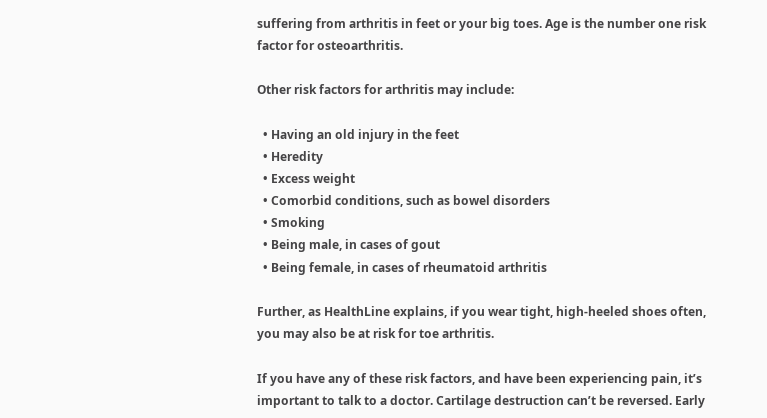suffering from arthritis in feet or your big toes. Age is the number one risk factor for osteoarthritis.

Other risk factors for arthritis may include:

  • Having an old injury in the feet
  • Heredity
  • Excess weight
  • Comorbid conditions, such as bowel disorders
  • Smoking
  • Being male, in cases of gout
  • Being female, in cases of rheumatoid arthritis

Further, as HealthLine explains, if you wear tight, high-heeled shoes often, you may also be at risk for toe arthritis.

If you have any of these risk factors, and have been experiencing pain, it’s important to talk to a doctor. Cartilage destruction can’t be reversed. Early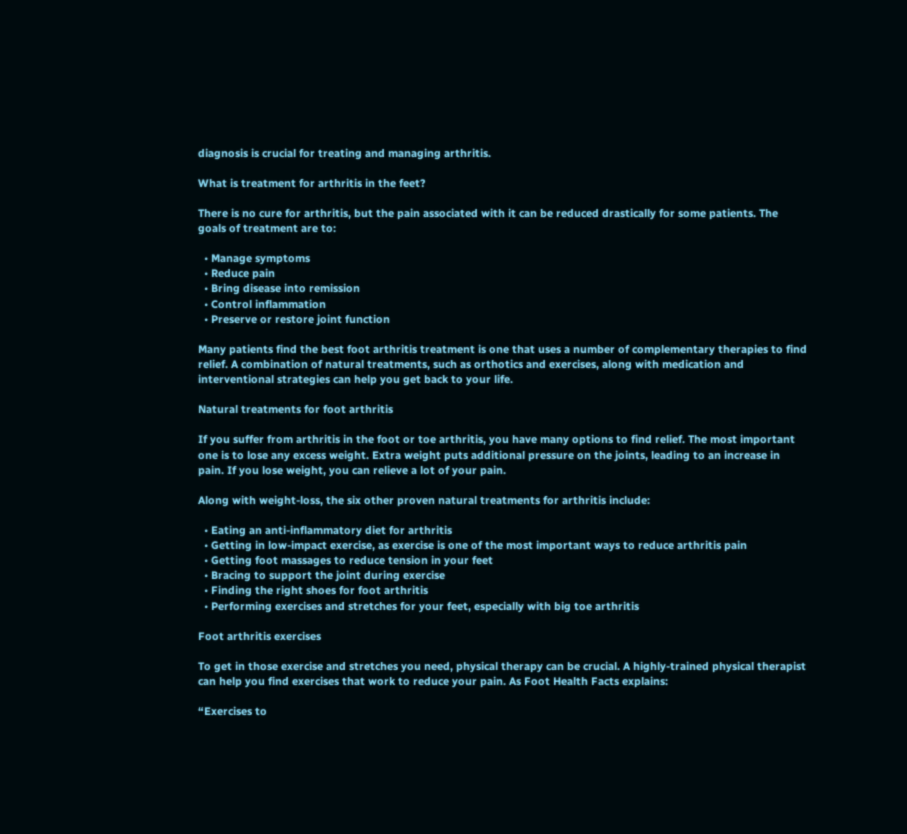diagnosis is crucial for treating and managing arthritis.

What is treatment for arthritis in the feet?

There is no cure for arthritis, but the pain associated with it can be reduced drastically for some patients. The goals of treatment are to:

  • Manage symptoms
  • Reduce pain
  • Bring disease into remission
  • Control inflammation
  • Preserve or restore joint function

Many patients find the best foot arthritis treatment is one that uses a number of complementary therapies to find relief. A combination of natural treatments, such as orthotics and exercises, along with medication and interventional strategies can help you get back to your life.

Natural treatments for foot arthritis

If you suffer from arthritis in the foot or toe arthritis, you have many options to find relief. The most important one is to lose any excess weight. Extra weight puts additional pressure on the joints, leading to an increase in pain. If you lose weight, you can relieve a lot of your pain.

Along with weight-loss, the six other proven natural treatments for arthritis include:

  • Eating an anti-inflammatory diet for arthritis
  • Getting in low-impact exercise, as exercise is one of the most important ways to reduce arthritis pain
  • Getting foot massages to reduce tension in your feet
  • Bracing to support the joint during exercise
  • Finding the right shoes for foot arthritis
  • Performing exercises and stretches for your feet, especially with big toe arthritis

Foot arthritis exercises

To get in those exercise and stretches you need, physical therapy can be crucial. A highly-trained physical therapist can help you find exercises that work to reduce your pain. As Foot Health Facts explains:

“Exercises to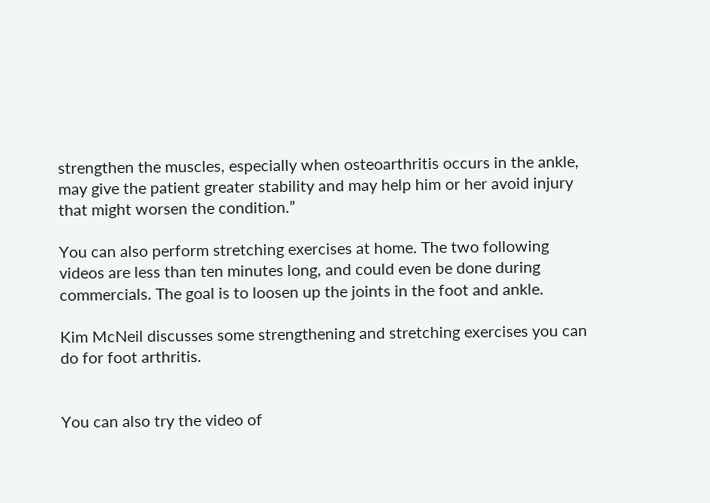strengthen the muscles, especially when osteoarthritis occurs in the ankle, may give the patient greater stability and may help him or her avoid injury that might worsen the condition.”

You can also perform stretching exercises at home. The two following videos are less than ten minutes long, and could even be done during commercials. The goal is to loosen up the joints in the foot and ankle.

Kim McNeil discusses some strengthening and stretching exercises you can do for foot arthritis.


You can also try the video of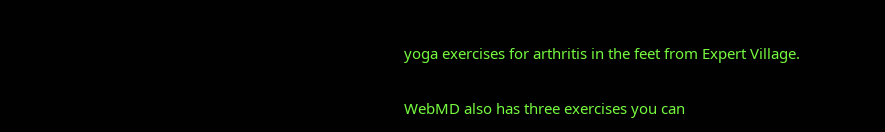yoga exercises for arthritis in the feet from Expert Village.


WebMD also has three exercises you can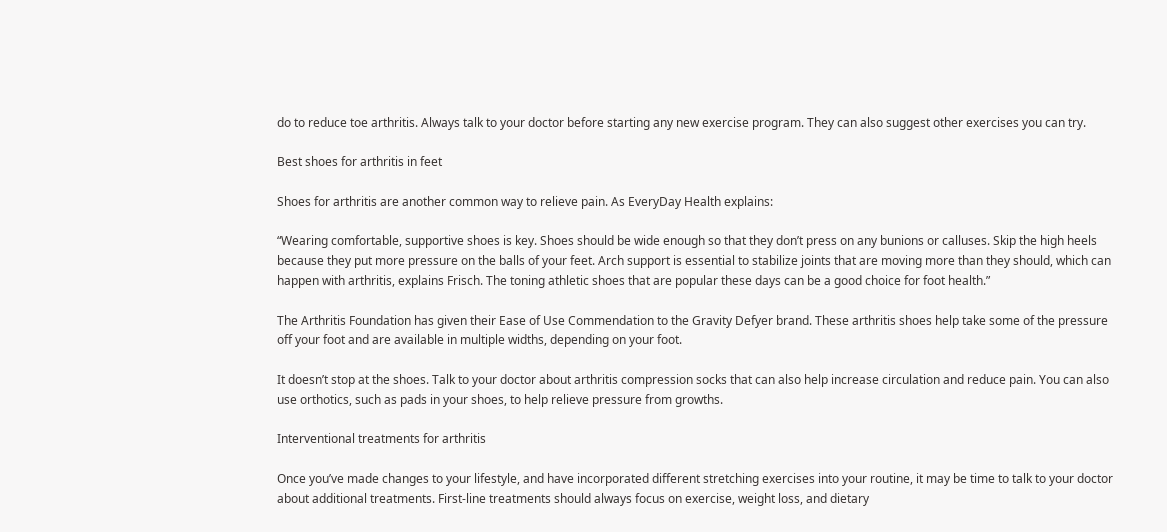do to reduce toe arthritis. Always talk to your doctor before starting any new exercise program. They can also suggest other exercises you can try.

Best shoes for arthritis in feet

Shoes for arthritis are another common way to relieve pain. As EveryDay Health explains:

“Wearing comfortable, supportive shoes is key. Shoes should be wide enough so that they don’t press on any bunions or calluses. Skip the high heels because they put more pressure on the balls of your feet. Arch support is essential to stabilize joints that are moving more than they should, which can happen with arthritis, explains Frisch. The toning athletic shoes that are popular these days can be a good choice for foot health.”

The Arthritis Foundation has given their Ease of Use Commendation to the Gravity Defyer brand. These arthritis shoes help take some of the pressure off your foot and are available in multiple widths, depending on your foot.

It doesn’t stop at the shoes. Talk to your doctor about arthritis compression socks that can also help increase circulation and reduce pain. You can also use orthotics, such as pads in your shoes, to help relieve pressure from growths.

Interventional treatments for arthritis

Once you’ve made changes to your lifestyle, and have incorporated different stretching exercises into your routine, it may be time to talk to your doctor about additional treatments. First-line treatments should always focus on exercise, weight loss, and dietary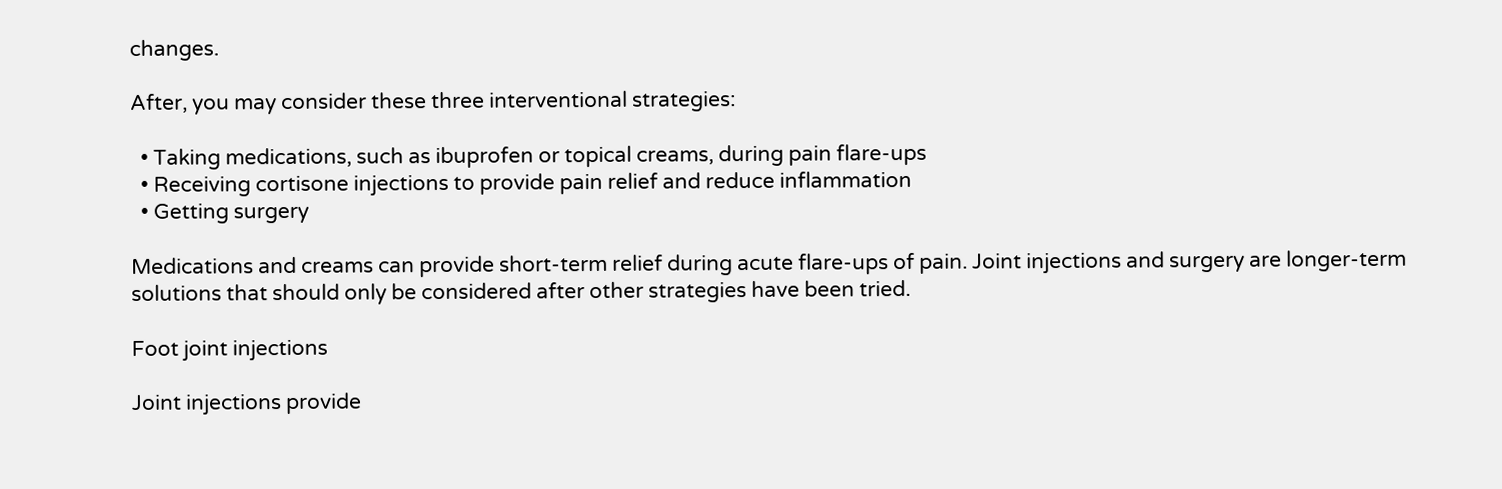changes.

After, you may consider these three interventional strategies:

  • Taking medications, such as ibuprofen or topical creams, during pain flare-ups
  • Receiving cortisone injections to provide pain relief and reduce inflammation
  • Getting surgery

Medications and creams can provide short-term relief during acute flare-ups of pain. Joint injections and surgery are longer-term solutions that should only be considered after other strategies have been tried.

Foot joint injections

Joint injections provide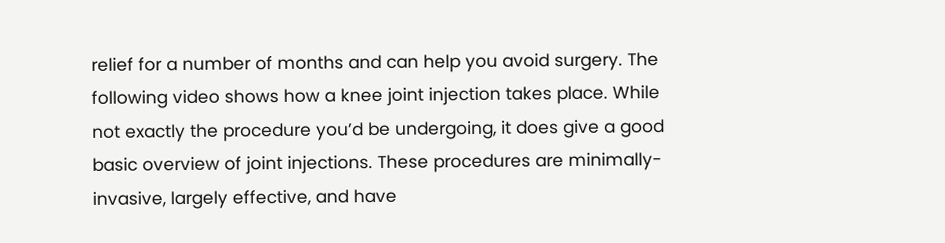relief for a number of months and can help you avoid surgery. The following video shows how a knee joint injection takes place. While not exactly the procedure you’d be undergoing, it does give a good basic overview of joint injections. These procedures are minimally-invasive, largely effective, and have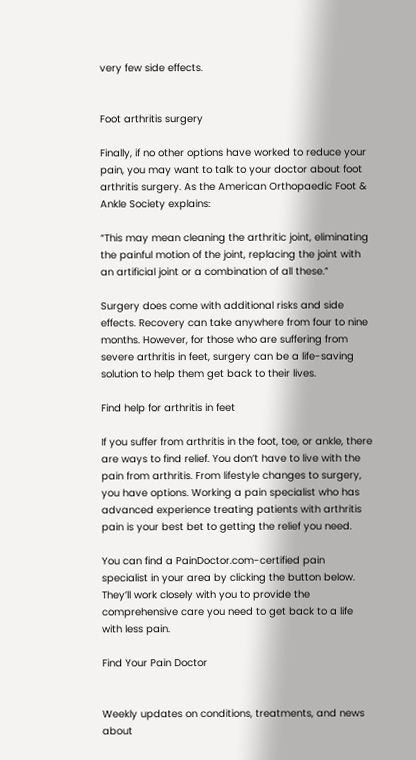very few side effects.


Foot arthritis surgery

Finally, if no other options have worked to reduce your pain, you may want to talk to your doctor about foot arthritis surgery. As the American Orthopaedic Foot & Ankle Society explains:

“This may mean cleaning the arthritic joint, eliminating the painful motion of the joint, replacing the joint with an artificial joint or a combination of all these.”

Surgery does come with additional risks and side effects. Recovery can take anywhere from four to nine months. However, for those who are suffering from severe arthritis in feet, surgery can be a life-saving solution to help them get back to their lives.

Find help for arthritis in feet

If you suffer from arthritis in the foot, toe, or ankle, there are ways to find relief. You don’t have to live with the pain from arthritis. From lifestyle changes to surgery, you have options. Working a pain specialist who has advanced experience treating patients with arthritis pain is your best bet to getting the relief you need.

You can find a PainDoctor.com-certified pain specialist in your area by clicking the button below. They’ll work closely with you to provide the comprehensive care you need to get back to a life with less pain.

Find Your Pain Doctor


Weekly updates on conditions, treatments, and news about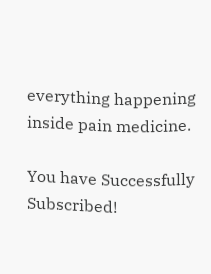everything happening inside pain medicine.

You have Successfully Subscribed!